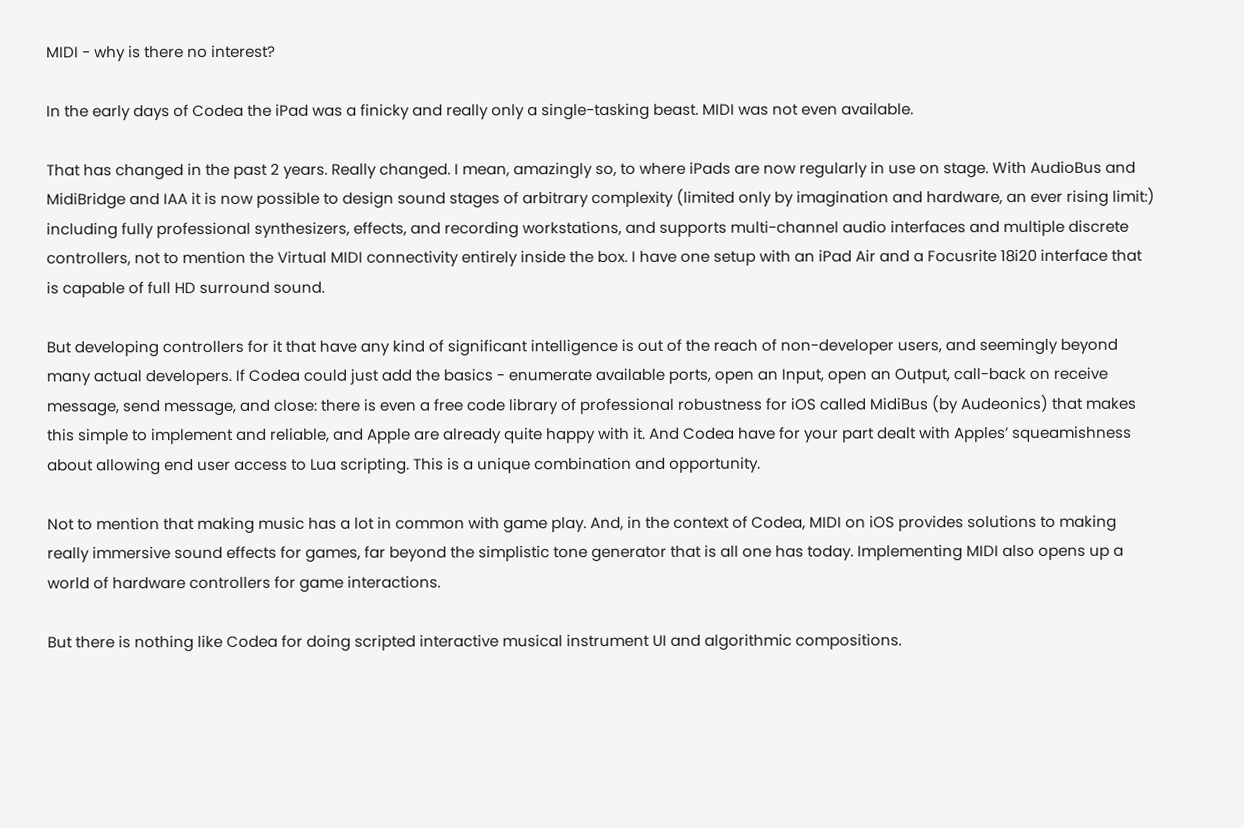MIDI - why is there no interest?

In the early days of Codea the iPad was a finicky and really only a single-tasking beast. MIDI was not even available.

That has changed in the past 2 years. Really changed. I mean, amazingly so, to where iPads are now regularly in use on stage. With AudioBus and MidiBridge and IAA it is now possible to design sound stages of arbitrary complexity (limited only by imagination and hardware, an ever rising limit:) including fully professional synthesizers, effects, and recording workstations, and supports multi-channel audio interfaces and multiple discrete controllers, not to mention the Virtual MIDI connectivity entirely inside the box. I have one setup with an iPad Air and a Focusrite 18i20 interface that is capable of full HD surround sound.

But developing controllers for it that have any kind of significant intelligence is out of the reach of non-developer users, and seemingly beyond many actual developers. If Codea could just add the basics - enumerate available ports, open an Input, open an Output, call-back on receive message, send message, and close: there is even a free code library of professional robustness for iOS called MidiBus (by Audeonics) that makes this simple to implement and reliable, and Apple are already quite happy with it. And Codea have for your part dealt with Apples’ squeamishness about allowing end user access to Lua scripting. This is a unique combination and opportunity.

Not to mention that making music has a lot in common with game play. And, in the context of Codea, MIDI on iOS provides solutions to making really immersive sound effects for games, far beyond the simplistic tone generator that is all one has today. Implementing MIDI also opens up a world of hardware controllers for game interactions.

But there is nothing like Codea for doing scripted interactive musical instrument UI and algorithmic compositions.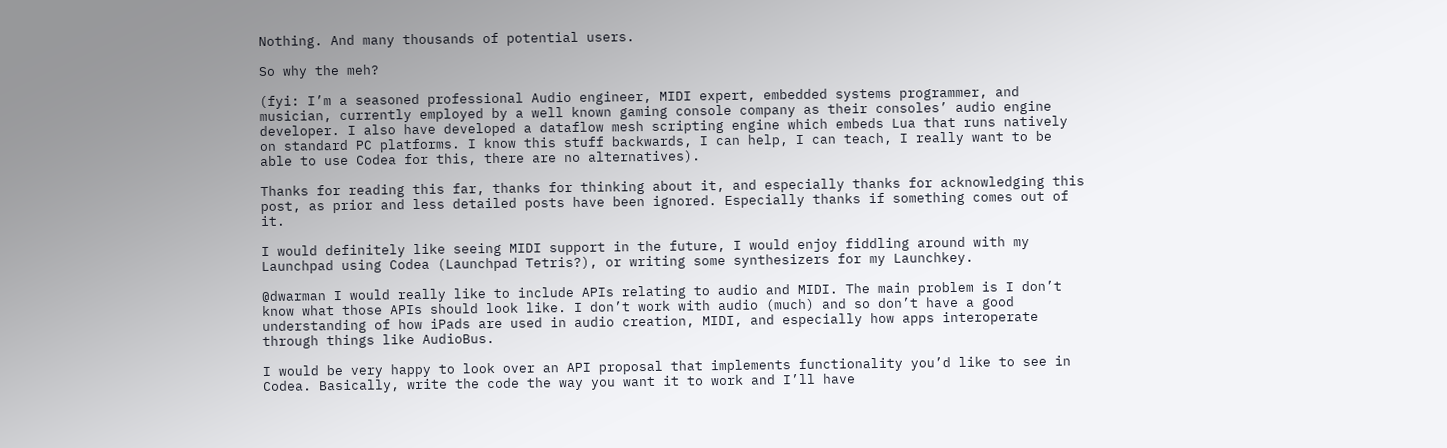Nothing. And many thousands of potential users.

So why the meh?

(fyi: I’m a seasoned professional Audio engineer, MIDI expert, embedded systems programmer, and musician, currently employed by a well known gaming console company as their consoles’ audio engine developer. I also have developed a dataflow mesh scripting engine which embeds Lua that runs natively on standard PC platforms. I know this stuff backwards, I can help, I can teach, I really want to be able to use Codea for this, there are no alternatives).

Thanks for reading this far, thanks for thinking about it, and especially thanks for acknowledging this post, as prior and less detailed posts have been ignored. Especially thanks if something comes out of it.

I would definitely like seeing MIDI support in the future, I would enjoy fiddling around with my Launchpad using Codea (Launchpad Tetris?), or writing some synthesizers for my Launchkey.

@dwarman I would really like to include APIs relating to audio and MIDI. The main problem is I don’t know what those APIs should look like. I don’t work with audio (much) and so don’t have a good understanding of how iPads are used in audio creation, MIDI, and especially how apps interoperate through things like AudioBus.

I would be very happy to look over an API proposal that implements functionality you’d like to see in Codea. Basically, write the code the way you want it to work and I’ll have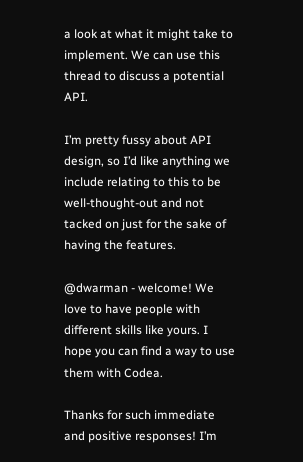a look at what it might take to implement. We can use this thread to discuss a potential API.

I’m pretty fussy about API design, so I’d like anything we include relating to this to be well-thought-out and not tacked on just for the sake of having the features.

@dwarman - welcome! We love to have people with different skills like yours. I hope you can find a way to use them with Codea.

Thanks for such immediate and positive responses! I’m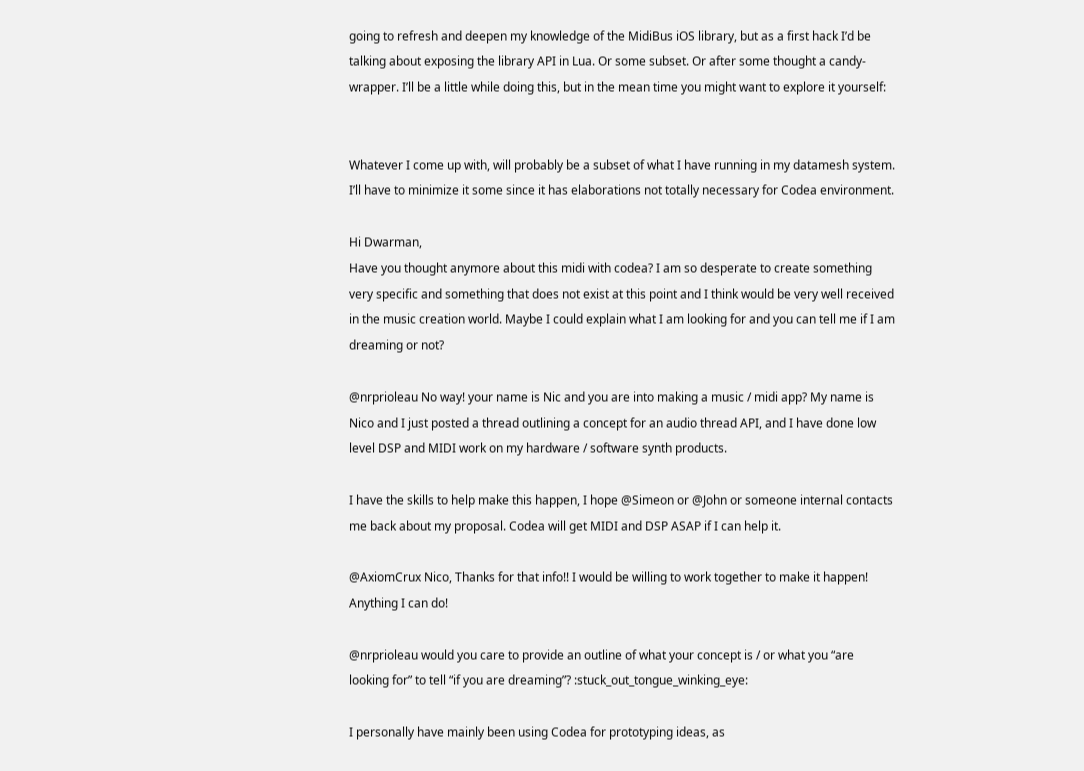going to refresh and deepen my knowledge of the MidiBus iOS library, but as a first hack I’d be talking about exposing the library API in Lua. Or some subset. Or after some thought a candy-wrapper. I’ll be a little while doing this, but in the mean time you might want to explore it yourself:


Whatever I come up with, will probably be a subset of what I have running in my datamesh system. I’ll have to minimize it some since it has elaborations not totally necessary for Codea environment.

Hi Dwarman,
Have you thought anymore about this midi with codea? I am so desperate to create something very specific and something that does not exist at this point and I think would be very well received in the music creation world. Maybe I could explain what I am looking for and you can tell me if I am dreaming or not?

@nrprioleau No way! your name is Nic and you are into making a music / midi app? My name is Nico and I just posted a thread outlining a concept for an audio thread API, and I have done low level DSP and MIDI work on my hardware / software synth products.

I have the skills to help make this happen, I hope @Simeon or @John or someone internal contacts me back about my proposal. Codea will get MIDI and DSP ASAP if I can help it.

@AxiomCrux Nico, Thanks for that info!! I would be willing to work together to make it happen! Anything I can do!

@nrprioleau would you care to provide an outline of what your concept is / or what you “are looking for” to tell “if you are dreaming”? :stuck_out_tongue_winking_eye:

I personally have mainly been using Codea for prototyping ideas, as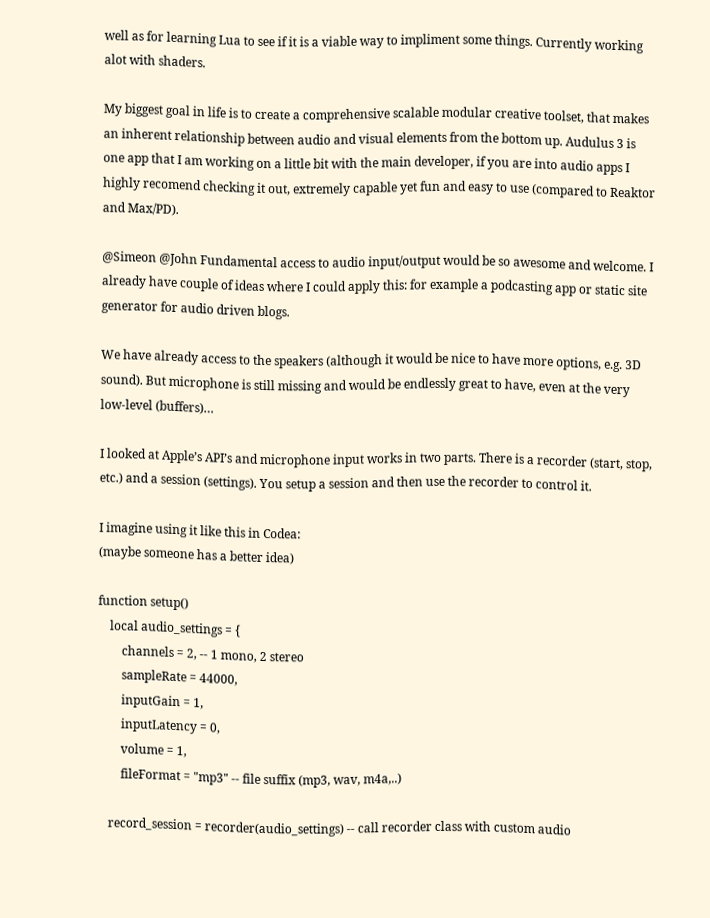well as for learning Lua to see if it is a viable way to impliment some things. Currently working alot with shaders.

My biggest goal in life is to create a comprehensive scalable modular creative toolset, that makes an inherent relationship between audio and visual elements from the bottom up. Audulus 3 is one app that I am working on a little bit with the main developer, if you are into audio apps I highly recomend checking it out, extremely capable yet fun and easy to use (compared to Reaktor and Max/PD).

@Simeon @John Fundamental access to audio input/output would be so awesome and welcome. I already have couple of ideas where I could apply this: for example a podcasting app or static site generator for audio driven blogs.

We have already access to the speakers (although it would be nice to have more options, e.g. 3D sound). But microphone is still missing and would be endlessly great to have, even at the very low-level (buffers)…

I looked at Apple’s API’s and microphone input works in two parts. There is a recorder (start, stop, etc.) and a session (settings). You setup a session and then use the recorder to control it.

I imagine using it like this in Codea:
(maybe someone has a better idea)

function setup()
    local audio_settings = {
        channels = 2, -- 1 mono, 2 stereo
        sampleRate = 44000,
        inputGain = 1,
        inputLatency = 0,
        volume = 1,
        fileFormat = "mp3" -- file suffix (mp3, wav, m4a,..)

    record_session = recorder(audio_settings) -- call recorder class with custom audio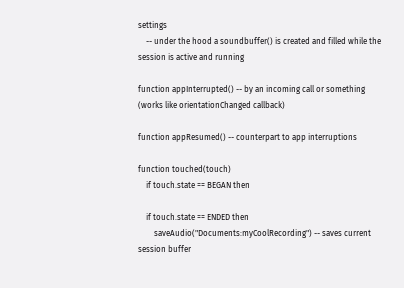settings
    -- under the hood a soundbuffer() is created and filled while the session is active and running

function appInterrupted() -- by an incoming call or something (works like orientationChanged callback)

function appResumed() -- counterpart to app interruptions

function touched(touch)
    if touch.state == BEGAN then

    if touch.state == ENDED then
        saveAudio("Documents:myCoolRecording") -- saves current session buffer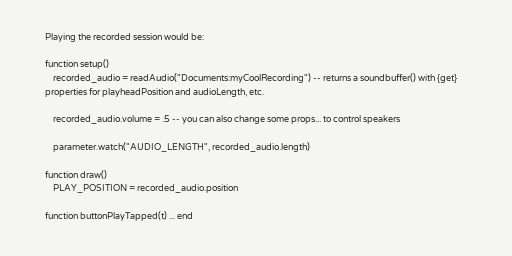Playing the recorded session would be:

function setup()
    recorded_audio = readAudio("Documents:myCoolRecording") -- returns a soundbuffer() with {get} properties for playheadPosition and audioLength, etc.

    recorded_audio.volume = .5 -- you can also change some props... to control speakers

    parameter.watch("AUDIO_LENGTH", recorded_audio.length)

function draw()
    PLAY_POSITION = recorded_audio.position

function buttonPlayTapped(t) ... end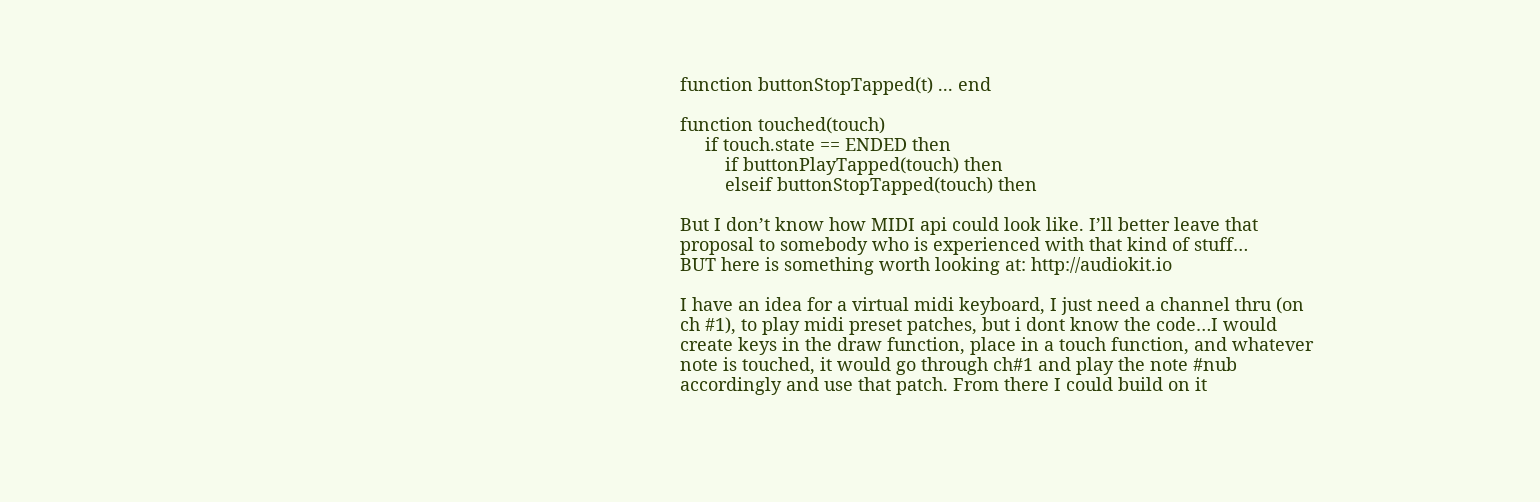function buttonStopTapped(t) ... end

function touched(touch)
     if touch.state == ENDED then
         if buttonPlayTapped(touch) then
         elseif buttonStopTapped(touch) then

But I don’t know how MIDI api could look like. I’ll better leave that proposal to somebody who is experienced with that kind of stuff…
BUT here is something worth looking at: http://audiokit.io

I have an idea for a virtual midi keyboard, I just need a channel thru (on ch #1), to play midi preset patches, but i dont know the code…I would create keys in the draw function, place in a touch function, and whatever note is touched, it would go through ch#1 and play the note #nub accordingly and use that patch. From there I could build on it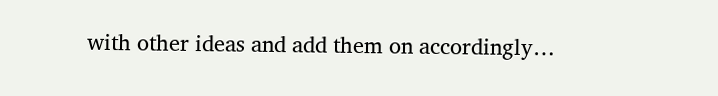with other ideas and add them on accordingly…